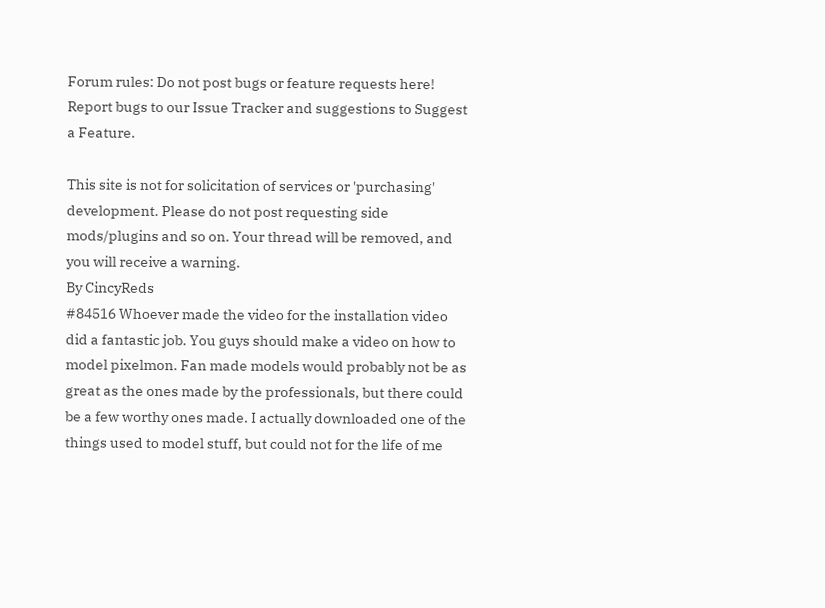Forum rules: Do not post bugs or feature requests here! Report bugs to our Issue Tracker and suggestions to Suggest a Feature.

This site is not for solicitation of services or 'purchasing' development. Please do not post requesting side mods/plugins and so on. Your thread will be removed, and you will receive a warning.
By CincyReds
#84516 Whoever made the video for the installation video did a fantastic job. You guys should make a video on how to model pixelmon. Fan made models would probably not be as great as the ones made by the professionals, but there could be a few worthy ones made. I actually downloaded one of the things used to model stuff, but could not for the life of me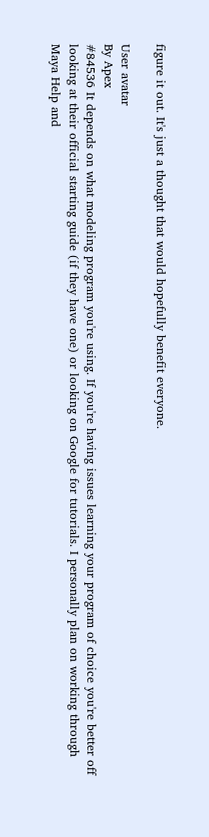figure it out. It's just a thought that would hopefully benefit everyone.

User avatar
By Apex
#84536 It depends on what modeling program you're using. If you're having issues learning your program of choice you're better off looking at their official starting guide (if they have one) or looking on Google for tutorials. I personally plan on working through Maya Help and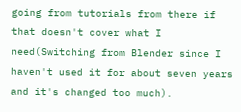going from tutorials from there if that doesn't cover what I need(Switching from Blender since I haven't used it for about seven years and it's changed too much).